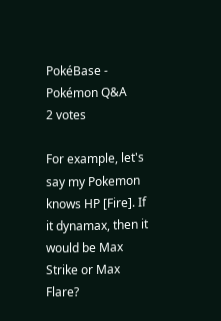PokéBase - Pokémon Q&A
2 votes

For example, let's say my Pokemon knows HP [Fire]. If it dynamax, then it would be Max Strike or Max Flare?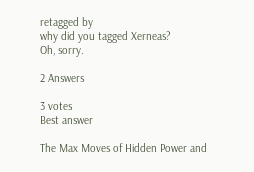retagged by
why did you tagged Xerneas?
Oh, sorry.

2 Answers

3 votes
Best answer

The Max Moves of Hidden Power and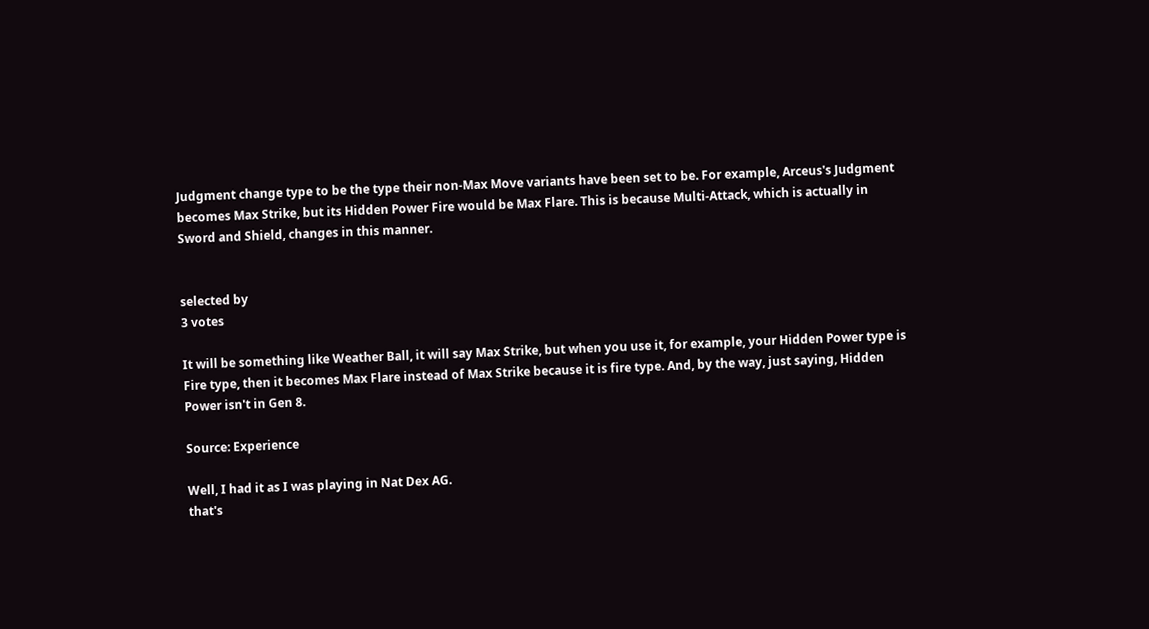Judgment change type to be the type their non-Max Move variants have been set to be. For example, Arceus's Judgment becomes Max Strike, but its Hidden Power Fire would be Max Flare. This is because Multi-Attack, which is actually in Sword and Shield, changes in this manner.


selected by
3 votes

It will be something like Weather Ball, it will say Max Strike, but when you use it, for example, your Hidden Power type is Fire type, then it becomes Max Flare instead of Max Strike because it is fire type. And, by the way, just saying, Hidden Power isn't in Gen 8.

Source: Experience

Well, I had it as I was playing in Nat Dex AG.
that's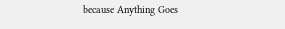because Anything Goes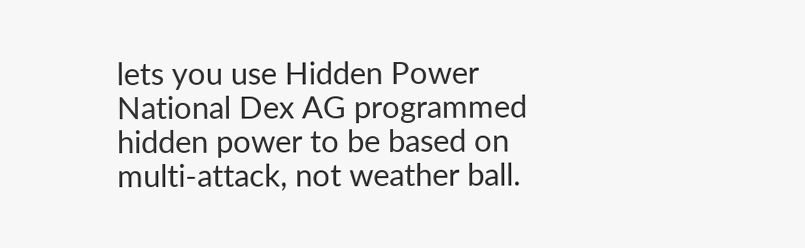lets you use Hidden Power
National Dex AG programmed hidden power to be based on multi-attack, not weather ball.